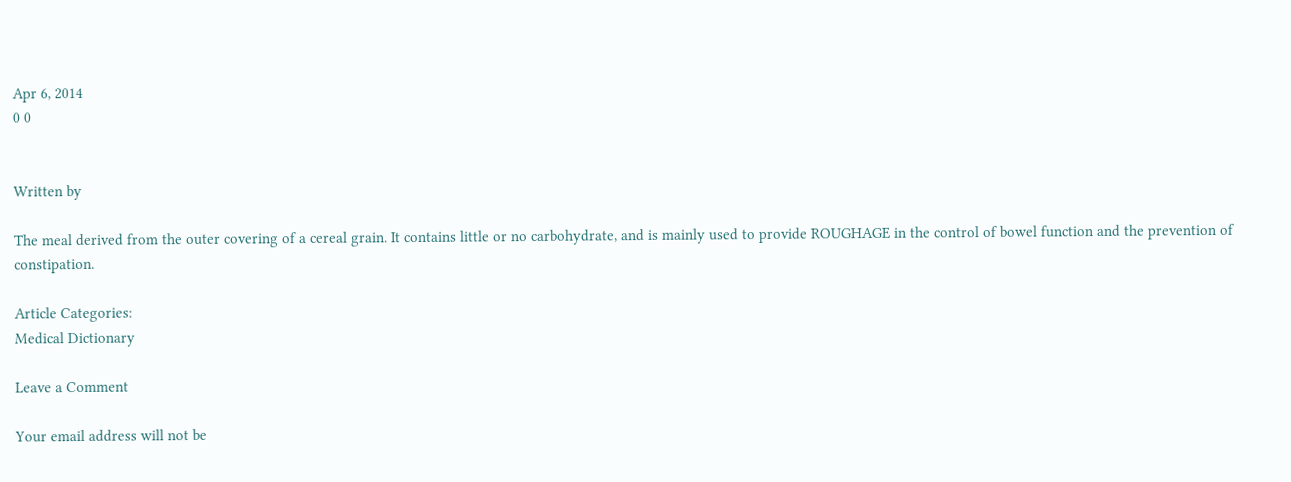Apr 6, 2014
0 0


Written by

The meal derived from the outer covering of a cereal grain. It contains little or no carbohydrate, and is mainly used to provide ROUGHAGE in the control of bowel function and the prevention of constipation.

Article Categories:
Medical Dictionary

Leave a Comment

Your email address will not be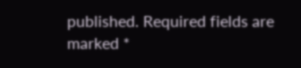published. Required fields are marked *